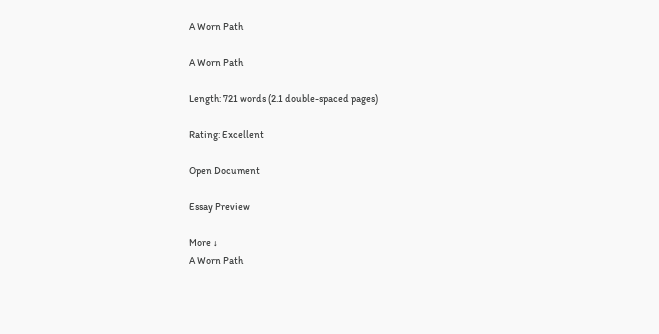A Worn Path

A Worn Path

Length: 721 words (2.1 double-spaced pages)

Rating: Excellent

Open Document

Essay Preview

More ↓
A Worn Path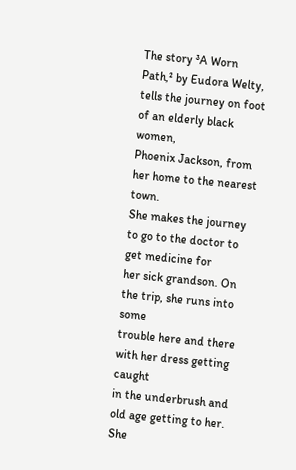The story ³A Worn Path,² by Eudora Welty,
tells the journey on foot of an elderly black women,
Phoenix Jackson, from her home to the nearest town.
She makes the journey to go to the doctor to get medicine for
her sick grandson. On the trip, she runs into some
trouble here and there with her dress getting caught
in the underbrush and old age getting to her. She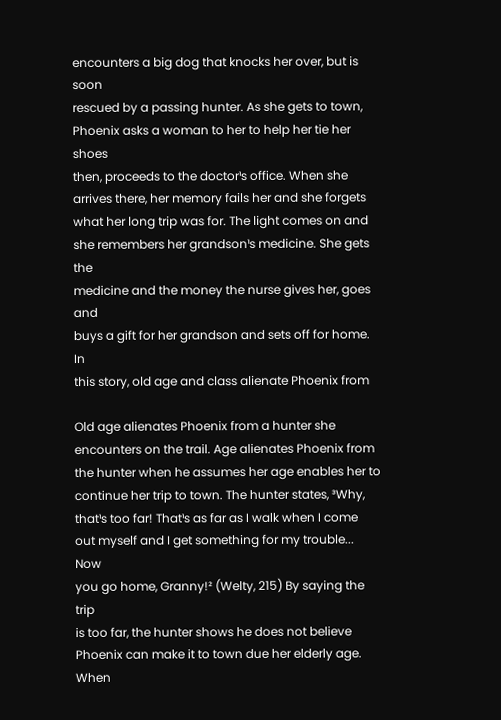encounters a big dog that knocks her over, but is soon
rescued by a passing hunter. As she gets to town,
Phoenix asks a woman to her to help her tie her shoes
then, proceeds to the doctor¹s office. When she
arrives there, her memory fails her and she forgets
what her long trip was for. The light comes on and
she remembers her grandson¹s medicine. She gets the
medicine and the money the nurse gives her, goes and
buys a gift for her grandson and sets off for home. In
this story, old age and class alienate Phoenix from

Old age alienates Phoenix from a hunter she
encounters on the trail. Age alienates Phoenix from
the hunter when he assumes her age enables her to
continue her trip to town. The hunter states, ³Why,
that¹s too far! That¹s as far as I walk when I come
out myself and I get something for my trouble... Now
you go home, Granny!² (Welty, 215) By saying the trip
is too far, the hunter shows he does not believe
Phoenix can make it to town due her elderly age. When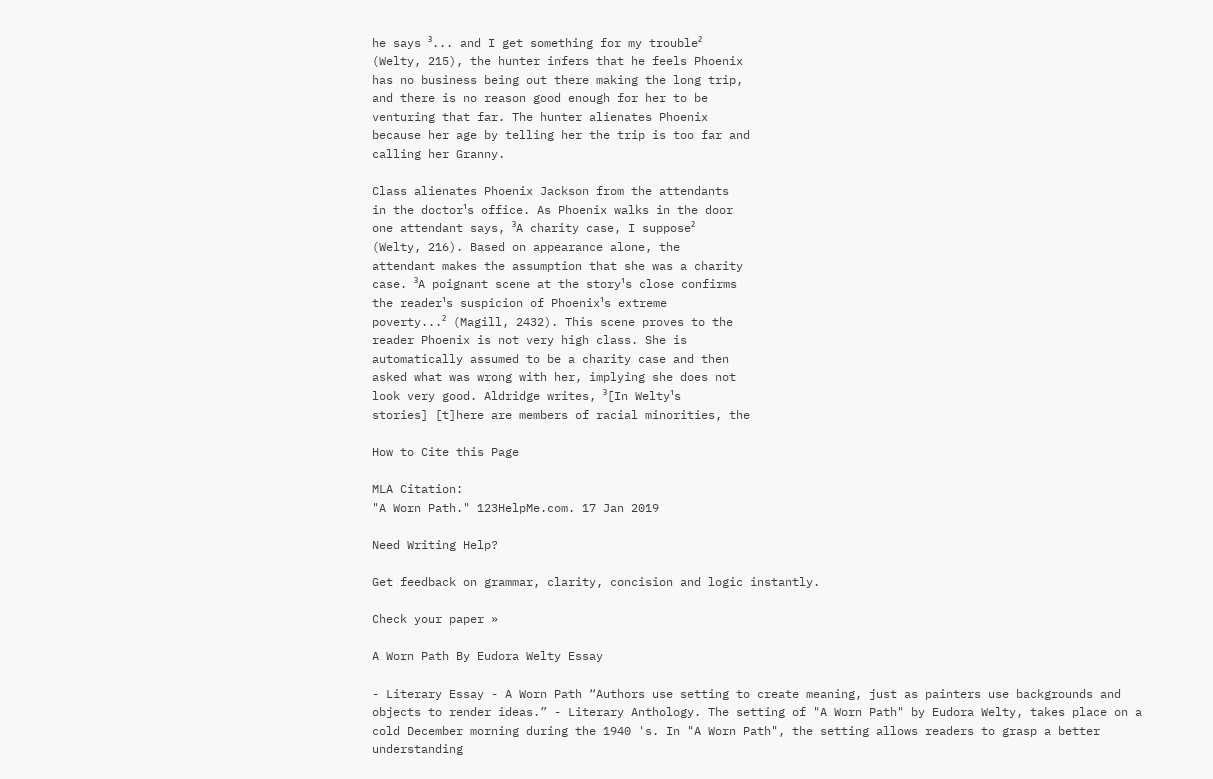he says ³... and I get something for my trouble²
(Welty, 215), the hunter infers that he feels Phoenix
has no business being out there making the long trip,
and there is no reason good enough for her to be
venturing that far. The hunter alienates Phoenix
because her age by telling her the trip is too far and
calling her Granny.

Class alienates Phoenix Jackson from the attendants
in the doctor¹s office. As Phoenix walks in the door
one attendant says, ³A charity case, I suppose²
(Welty, 216). Based on appearance alone, the
attendant makes the assumption that she was a charity
case. ³A poignant scene at the story¹s close confirms
the reader¹s suspicion of Phoenix¹s extreme
poverty...² (Magill, 2432). This scene proves to the
reader Phoenix is not very high class. She is
automatically assumed to be a charity case and then
asked what was wrong with her, implying she does not
look very good. Aldridge writes, ³[In Welty¹s
stories] [t]here are members of racial minorities, the

How to Cite this Page

MLA Citation:
"A Worn Path." 123HelpMe.com. 17 Jan 2019

Need Writing Help?

Get feedback on grammar, clarity, concision and logic instantly.

Check your paper »

A Worn Path By Eudora Welty Essay

- Literary Essay - A Worn Path “Authors use setting to create meaning, just as painters use backgrounds and objects to render ideas.” - Literary Anthology. The setting of "A Worn Path" by Eudora Welty, takes place on a cold December morning during the 1940 's. In "A Worn Path", the setting allows readers to grasp a better understanding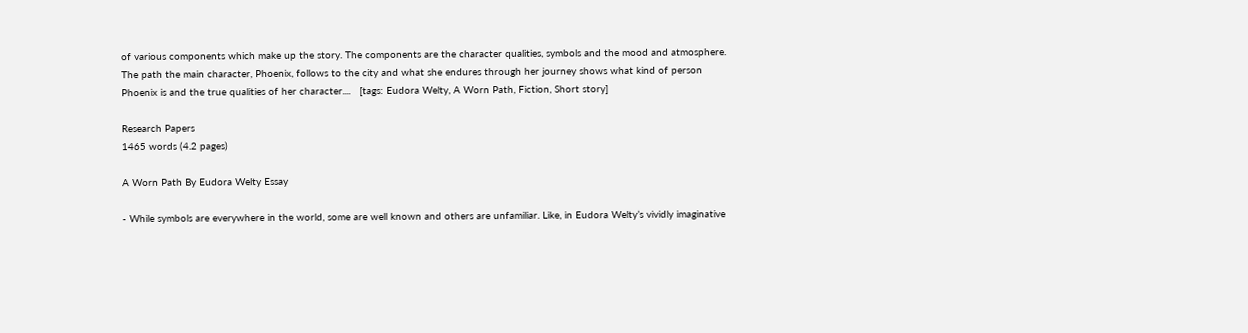of various components which make up the story. The components are the character qualities, symbols and the mood and atmosphere. The path the main character, Phoenix, follows to the city and what she endures through her journey shows what kind of person Phoenix is and the true qualities of her character....   [tags: Eudora Welty, A Worn Path, Fiction, Short story]

Research Papers
1465 words (4.2 pages)

A Worn Path By Eudora Welty Essay

- While symbols are everywhere in the world, some are well known and others are unfamiliar. Like, in Eudora Welty’s vividly imaginative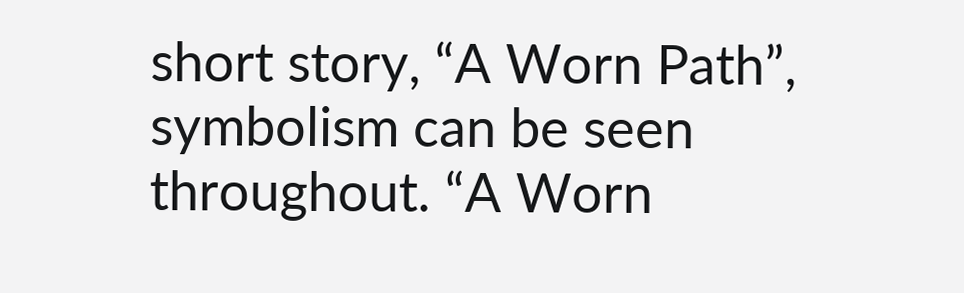short story, “A Worn Path”, symbolism can be seen throughout. “A Worn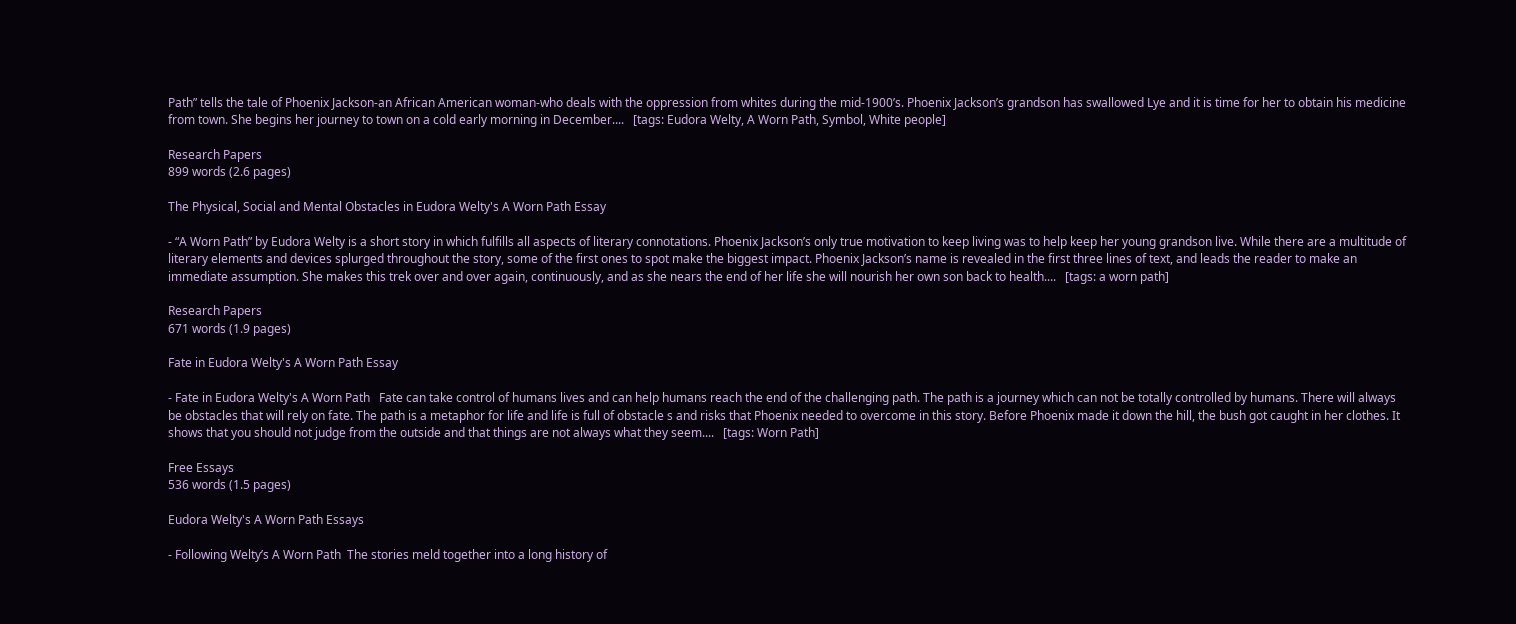Path” tells the tale of Phoenix Jackson-an African American woman-who deals with the oppression from whites during the mid-1900’s. Phoenix Jackson’s grandson has swallowed Lye and it is time for her to obtain his medicine from town. She begins her journey to town on a cold early morning in December....   [tags: Eudora Welty, A Worn Path, Symbol, White people]

Research Papers
899 words (2.6 pages)

The Physical, Social and Mental Obstacles in Eudora Welty's A Worn Path Essay

- “A Worn Path” by Eudora Welty is a short story in which fulfills all aspects of literary connotations. Phoenix Jackson’s only true motivation to keep living was to help keep her young grandson live. While there are a multitude of literary elements and devices splurged throughout the story, some of the first ones to spot make the biggest impact. Phoenix Jackson’s name is revealed in the first three lines of text, and leads the reader to make an immediate assumption. She makes this trek over and over again, continuously, and as she nears the end of her life she will nourish her own son back to health....   [tags: a worn path]

Research Papers
671 words (1.9 pages)

Fate in Eudora Welty's A Worn Path Essay

- Fate in Eudora Welty's A Worn Path   Fate can take control of humans lives and can help humans reach the end of the challenging path. The path is a journey which can not be totally controlled by humans. There will always be obstacles that will rely on fate. The path is a metaphor for life and life is full of obstacle s and risks that Phoenix needed to overcome in this story. Before Phoenix made it down the hill, the bush got caught in her clothes. It shows that you should not judge from the outside and that things are not always what they seem....   [tags: Worn Path]

Free Essays
536 words (1.5 pages)

Eudora Welty's A Worn Path Essays

- Following Welty’s A Worn Path  The stories meld together into a long history of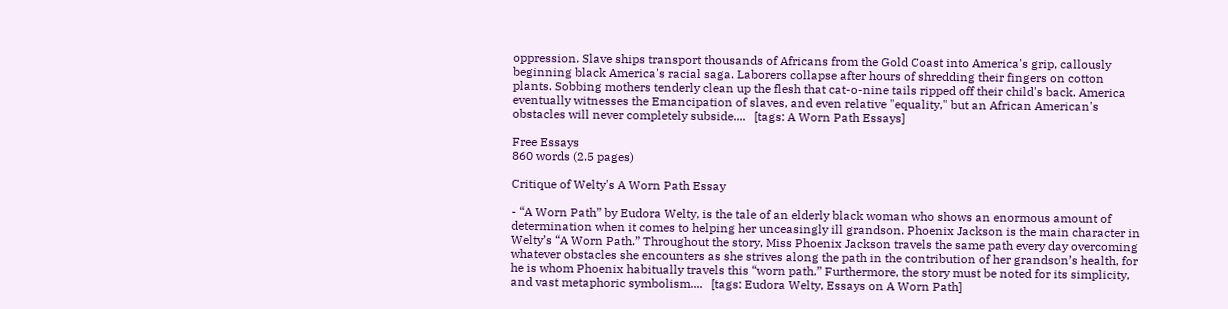oppression. Slave ships transport thousands of Africans from the Gold Coast into America's grip, callously beginning black America's racial saga. Laborers collapse after hours of shredding their fingers on cotton plants. Sobbing mothers tenderly clean up the flesh that cat-o-nine tails ripped off their child's back. America eventually witnesses the Emancipation of slaves, and even relative "equality," but an African American's obstacles will never completely subside....   [tags: A Worn Path Essays]

Free Essays
860 words (2.5 pages)

Critique of Welty's A Worn Path Essay

- “A Worn Path” by Eudora Welty, is the tale of an elderly black woman who shows an enormous amount of determination when it comes to helping her unceasingly ill grandson. Phoenix Jackson is the main character in Welty’s “A Worn Path.” Throughout the story, Miss Phoenix Jackson travels the same path every day overcoming whatever obstacles she encounters as she strives along the path in the contribution of her grandson’s health, for he is whom Phoenix habitually travels this “worn path.” Furthermore, the story must be noted for its simplicity, and vast metaphoric symbolism....   [tags: Eudora Welty, Essays on A Worn Path]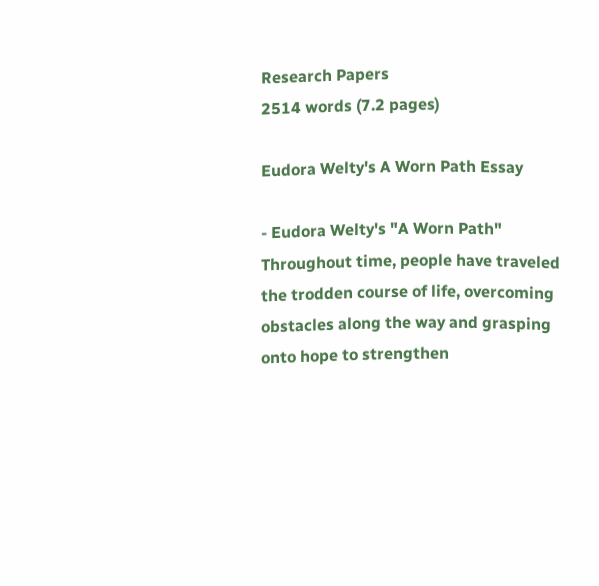Research Papers
2514 words (7.2 pages)

Eudora Welty's A Worn Path Essay

- Eudora Welty's "A Worn Path" Throughout time, people have traveled the trodden course of life, overcoming obstacles along the way and grasping onto hope to strengthen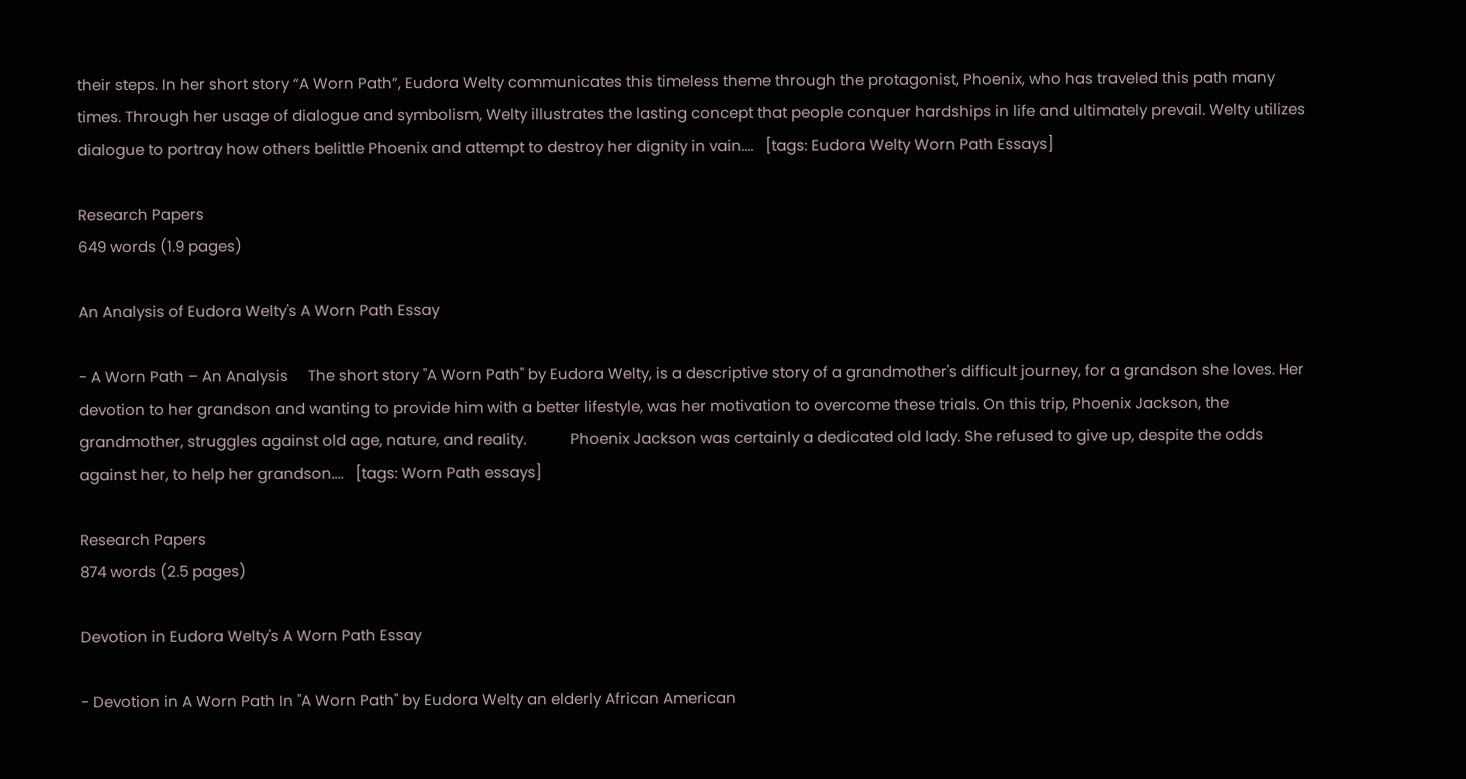their steps. In her short story “A Worn Path”, Eudora Welty communicates this timeless theme through the protagonist, Phoenix, who has traveled this path many times. Through her usage of dialogue and symbolism, Welty illustrates the lasting concept that people conquer hardships in life and ultimately prevail. Welty utilizes dialogue to portray how others belittle Phoenix and attempt to destroy her dignity in vain....   [tags: Eudora Welty Worn Path Essays]

Research Papers
649 words (1.9 pages)

An Analysis of Eudora Welty's A Worn Path Essay

- A Worn Path – An Analysis     The short story "A Worn Path" by Eudora Welty, is a descriptive story of a grandmother's difficult journey, for a grandson she loves. Her devotion to her grandson and wanting to provide him with a better lifestyle, was her motivation to overcome these trials. On this trip, Phoenix Jackson, the grandmother, struggles against old age, nature, and reality.           Phoenix Jackson was certainly a dedicated old lady. She refused to give up, despite the odds against her, to help her grandson....   [tags: Worn Path essays]

Research Papers
874 words (2.5 pages)

Devotion in Eudora Welty's A Worn Path Essay

- Devotion in A Worn Path In "A Worn Path" by Eudora Welty an elderly African American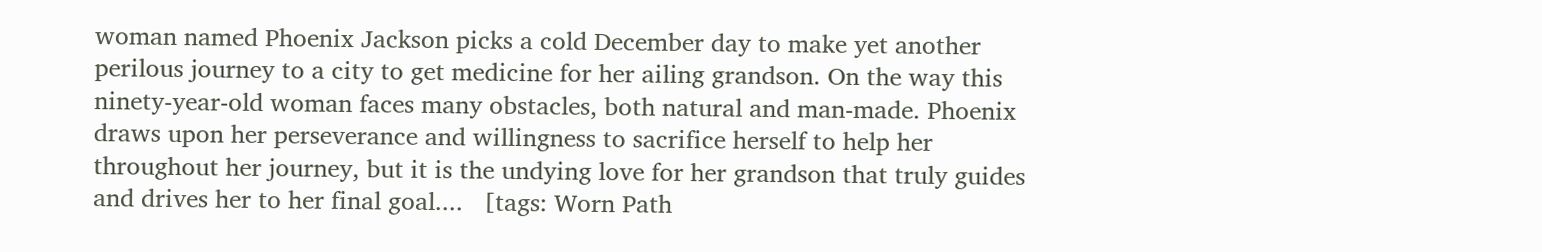woman named Phoenix Jackson picks a cold December day to make yet another perilous journey to a city to get medicine for her ailing grandson. On the way this ninety-year-old woman faces many obstacles, both natural and man-made. Phoenix draws upon her perseverance and willingness to sacrifice herself to help her throughout her journey, but it is the undying love for her grandson that truly guides and drives her to her final goal....   [tags: Worn Path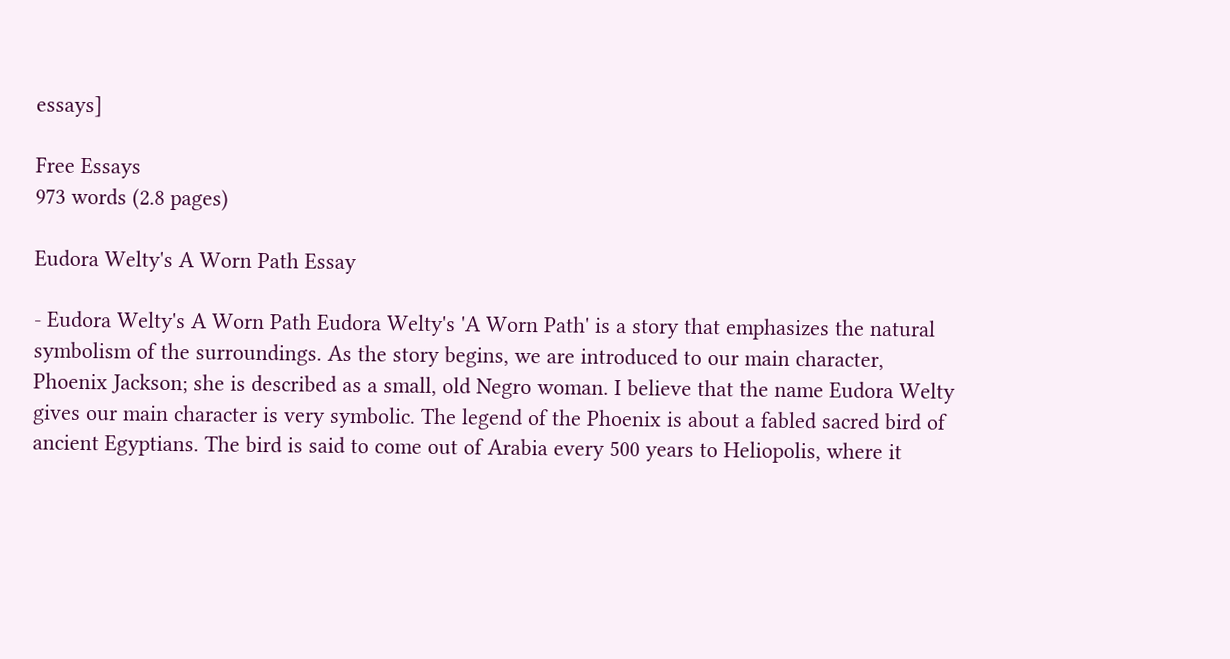essays]

Free Essays
973 words (2.8 pages)

Eudora Welty's A Worn Path Essay

- Eudora Welty's A Worn Path Eudora Welty's 'A Worn Path' is a story that emphasizes the natural symbolism of the surroundings. As the story begins, we are introduced to our main character, Phoenix Jackson; she is described as a small, old Negro woman. I believe that the name Eudora Welty gives our main character is very symbolic. The legend of the Phoenix is about a fabled sacred bird of ancient Egyptians. The bird is said to come out of Arabia every 500 years to Heliopolis, where it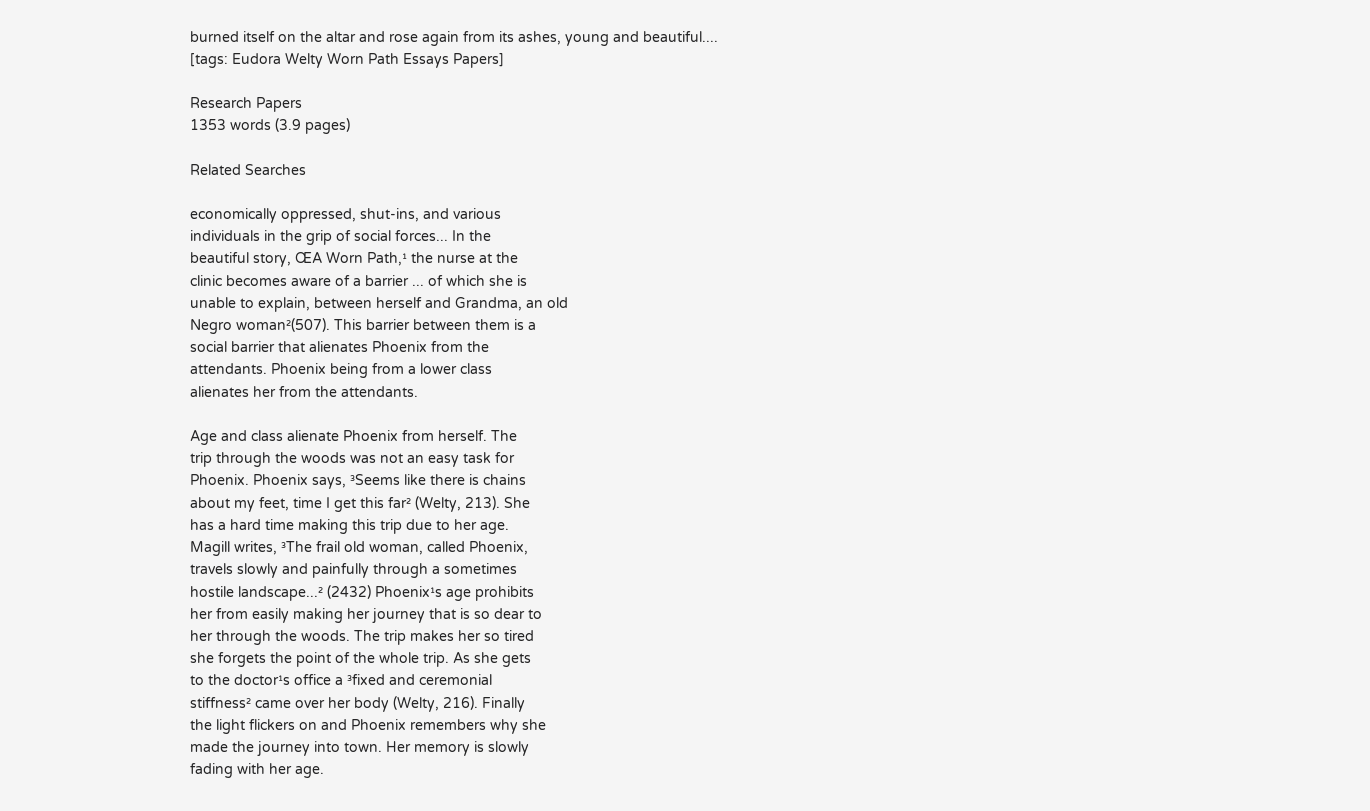burned itself on the altar and rose again from its ashes, young and beautiful....   [tags: Eudora Welty Worn Path Essays Papers]

Research Papers
1353 words (3.9 pages)

Related Searches

economically oppressed, shut-ins, and various
individuals in the grip of social forces... In the
beautiful story, ŒA Worn Path,¹ the nurse at the
clinic becomes aware of a barrier ... of which she is
unable to explain, between herself and Grandma, an old
Negro woman²(507). This barrier between them is a
social barrier that alienates Phoenix from the
attendants. Phoenix being from a lower class
alienates her from the attendants.

Age and class alienate Phoenix from herself. The
trip through the woods was not an easy task for
Phoenix. Phoenix says, ³Seems like there is chains
about my feet, time I get this far² (Welty, 213). She
has a hard time making this trip due to her age.
Magill writes, ³The frail old woman, called Phoenix,
travels slowly and painfully through a sometimes
hostile landscape...² (2432) Phoenix¹s age prohibits
her from easily making her journey that is so dear to
her through the woods. The trip makes her so tired
she forgets the point of the whole trip. As she gets
to the doctor¹s office a ³fixed and ceremonial
stiffness² came over her body (Welty, 216). Finally
the light flickers on and Phoenix remembers why she
made the journey into town. Her memory is slowly
fading with her age.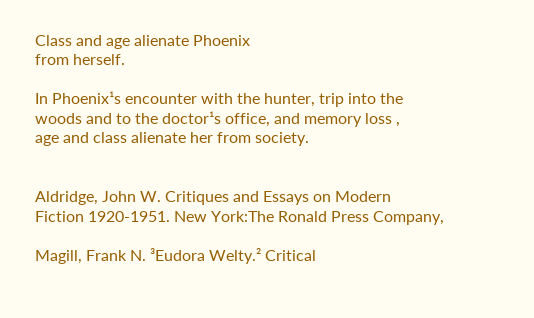Class and age alienate Phoenix
from herself.

In Phoenix¹s encounter with the hunter, trip into the
woods and to the doctor¹s office, and memory loss ,
age and class alienate her from society.


Aldridge, John W. Critiques and Essays on Modern
Fiction 1920-1951. New York:The Ronald Press Company,

Magill, Frank N. ³Eudora Welty.² Critical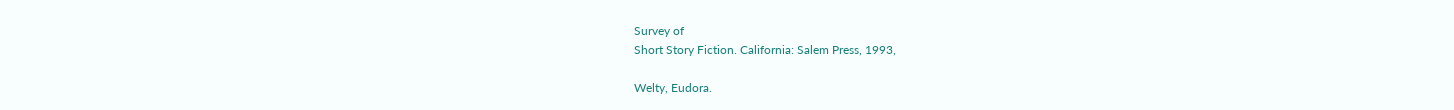Survey of
Short Story Fiction. California: Salem Press, 1993,

Welty, Eudora.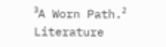³A Worn Path.² Literature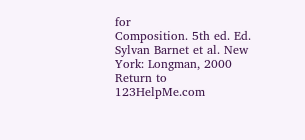for
Composition. 5th ed. Ed. Sylvan Barnet et al. New
York: Longman, 2000
Return to 123HelpMe.com